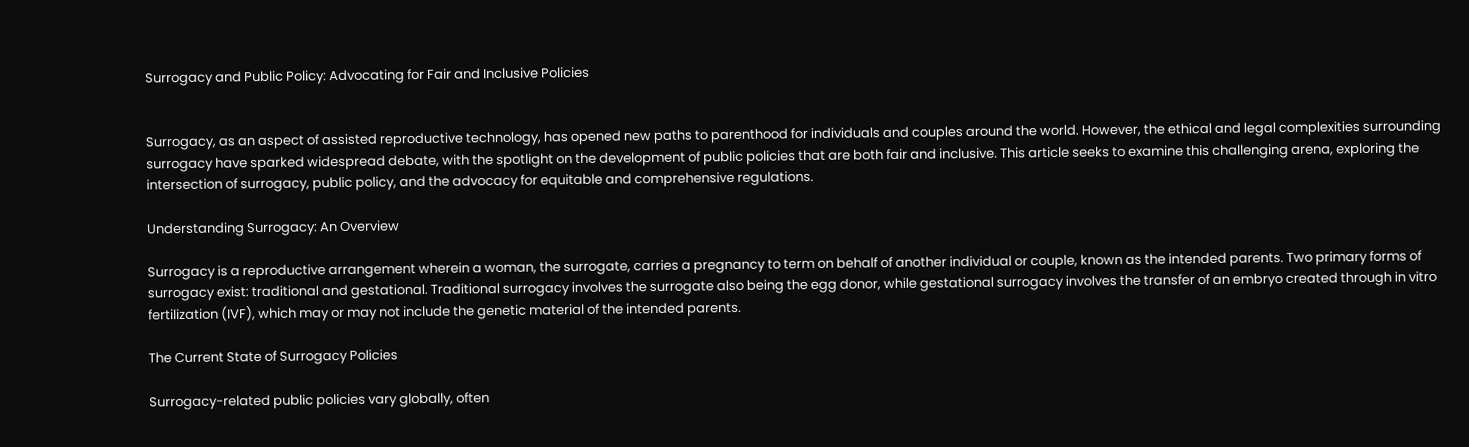Surrogacy and Public Policy: Advocating for Fair and Inclusive Policies


Surrogacy, as an aspect of assisted reproductive technology, has opened new paths to parenthood for individuals and couples around the world. However, the ethical and legal complexities surrounding surrogacy have sparked widespread debate, with the spotlight on the development of public policies that are both fair and inclusive. This article seeks to examine this challenging arena, exploring the intersection of surrogacy, public policy, and the advocacy for equitable and comprehensive regulations.

Understanding Surrogacy: An Overview

Surrogacy is a reproductive arrangement wherein a woman, the surrogate, carries a pregnancy to term on behalf of another individual or couple, known as the intended parents. Two primary forms of surrogacy exist: traditional and gestational. Traditional surrogacy involves the surrogate also being the egg donor, while gestational surrogacy involves the transfer of an embryo created through in vitro fertilization (IVF), which may or may not include the genetic material of the intended parents.

The Current State of Surrogacy Policies

Surrogacy-related public policies vary globally, often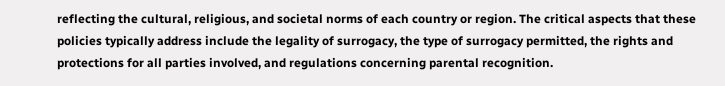reflecting the cultural, religious, and societal norms of each country or region. The critical aspects that these policies typically address include the legality of surrogacy, the type of surrogacy permitted, the rights and protections for all parties involved, and regulations concerning parental recognition.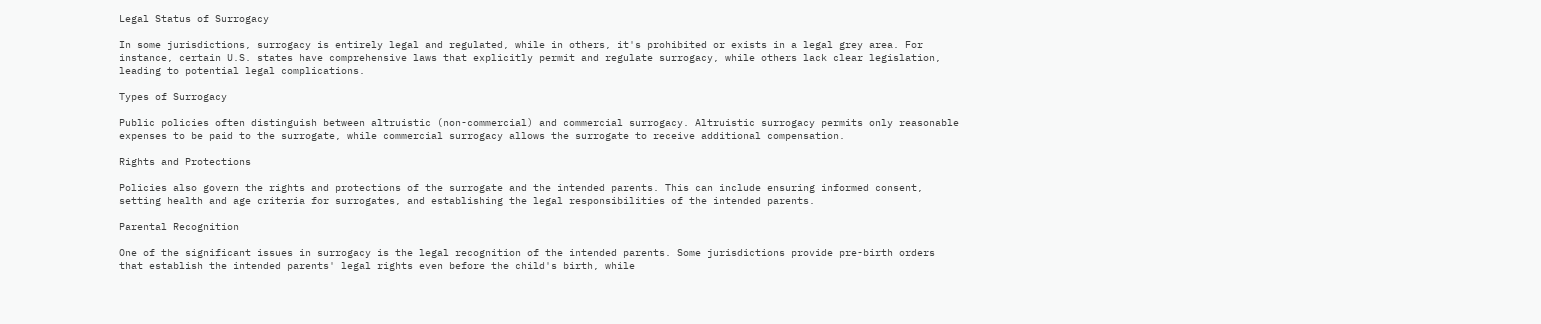Legal Status of Surrogacy

In some jurisdictions, surrogacy is entirely legal and regulated, while in others, it's prohibited or exists in a legal grey area. For instance, certain U.S. states have comprehensive laws that explicitly permit and regulate surrogacy, while others lack clear legislation, leading to potential legal complications.

Types of Surrogacy

Public policies often distinguish between altruistic (non-commercial) and commercial surrogacy. Altruistic surrogacy permits only reasonable expenses to be paid to the surrogate, while commercial surrogacy allows the surrogate to receive additional compensation.

Rights and Protections

Policies also govern the rights and protections of the surrogate and the intended parents. This can include ensuring informed consent, setting health and age criteria for surrogates, and establishing the legal responsibilities of the intended parents.

Parental Recognition

One of the significant issues in surrogacy is the legal recognition of the intended parents. Some jurisdictions provide pre-birth orders that establish the intended parents' legal rights even before the child's birth, while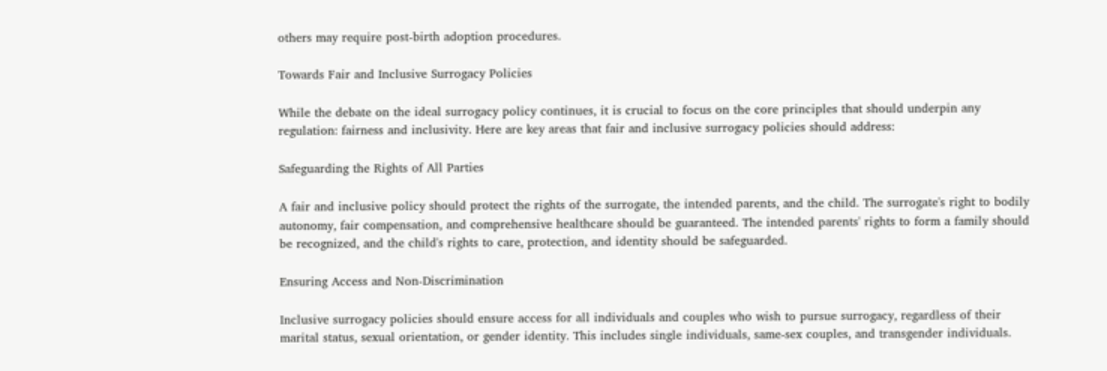others may require post-birth adoption procedures.

Towards Fair and Inclusive Surrogacy Policies

While the debate on the ideal surrogacy policy continues, it is crucial to focus on the core principles that should underpin any regulation: fairness and inclusivity. Here are key areas that fair and inclusive surrogacy policies should address:

Safeguarding the Rights of All Parties

A fair and inclusive policy should protect the rights of the surrogate, the intended parents, and the child. The surrogate's right to bodily autonomy, fair compensation, and comprehensive healthcare should be guaranteed. The intended parents' rights to form a family should be recognized, and the child's rights to care, protection, and identity should be safeguarded.

Ensuring Access and Non-Discrimination

Inclusive surrogacy policies should ensure access for all individuals and couples who wish to pursue surrogacy, regardless of their marital status, sexual orientation, or gender identity. This includes single individuals, same-sex couples, and transgender individuals.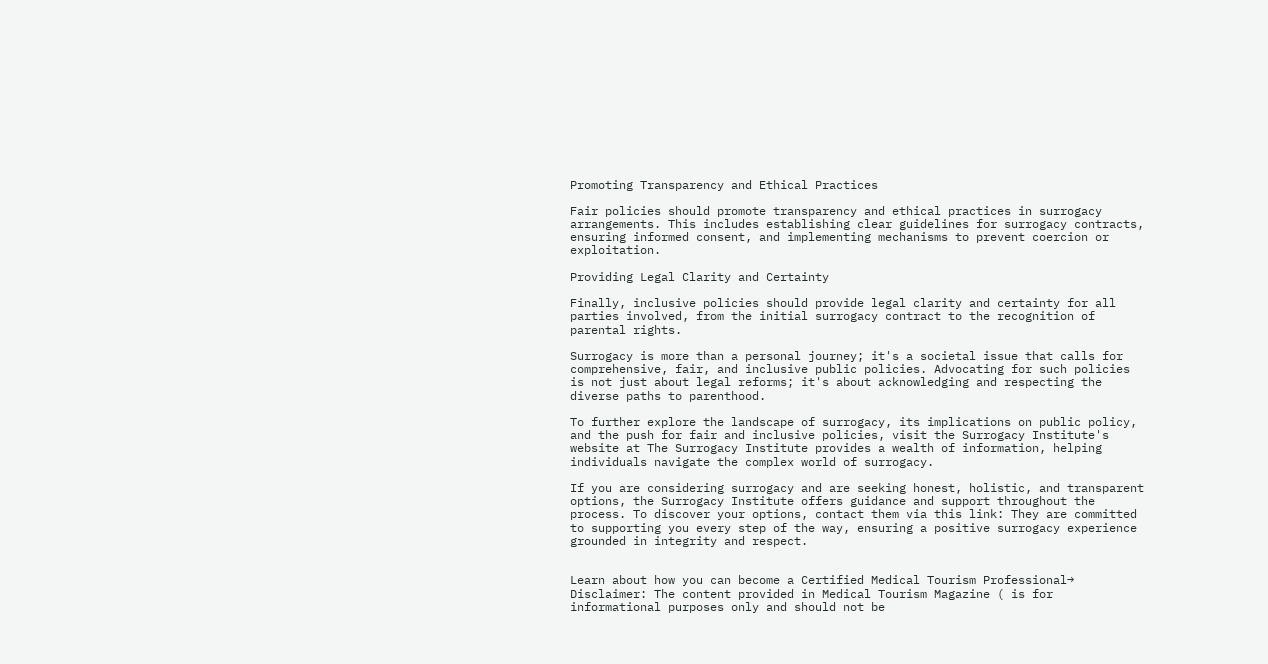Promoting Transparency and Ethical Practices

Fair policies should promote transparency and ethical practices in surrogacy arrangements. This includes establishing clear guidelines for surrogacy contracts, ensuring informed consent, and implementing mechanisms to prevent coercion or exploitation.

Providing Legal Clarity and Certainty

Finally, inclusive policies should provide legal clarity and certainty for all parties involved, from the initial surrogacy contract to the recognition of parental rights.

Surrogacy is more than a personal journey; it's a societal issue that calls for comprehensive, fair, and inclusive public policies. Advocating for such policies is not just about legal reforms; it's about acknowledging and respecting the diverse paths to parenthood.

To further explore the landscape of surrogacy, its implications on public policy, and the push for fair and inclusive policies, visit the Surrogacy Institute's website at The Surrogacy Institute provides a wealth of information, helping individuals navigate the complex world of surrogacy.

If you are considering surrogacy and are seeking honest, holistic, and transparent options, the Surrogacy Institute offers guidance and support throughout the process. To discover your options, contact them via this link: They are committed to supporting you every step of the way, ensuring a positive surrogacy experience grounded in integrity and respect.


Learn about how you can become a Certified Medical Tourism Professional→
Disclaimer: The content provided in Medical Tourism Magazine ( is for informational purposes only and should not be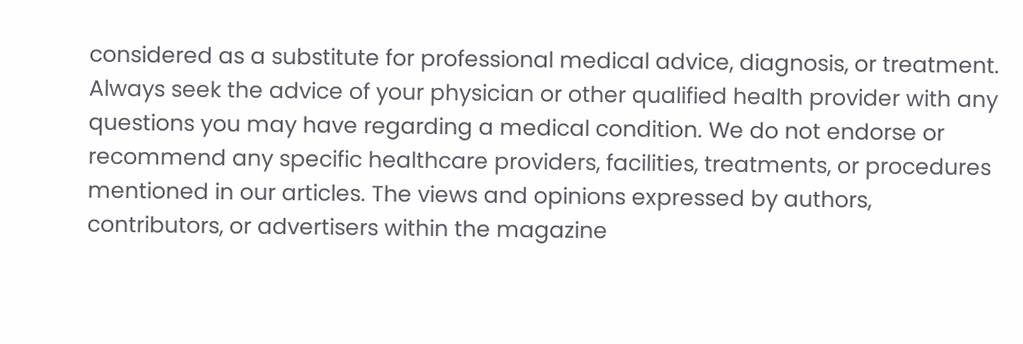considered as a substitute for professional medical advice, diagnosis, or treatment. Always seek the advice of your physician or other qualified health provider with any questions you may have regarding a medical condition. We do not endorse or recommend any specific healthcare providers, facilities, treatments, or procedures mentioned in our articles. The views and opinions expressed by authors, contributors, or advertisers within the magazine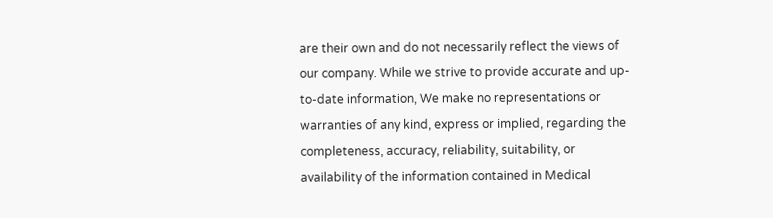are their own and do not necessarily reflect the views of our company. While we strive to provide accurate and up-to-date information, We make no representations or warranties of any kind, express or implied, regarding the completeness, accuracy, reliability, suitability, or availability of the information contained in Medical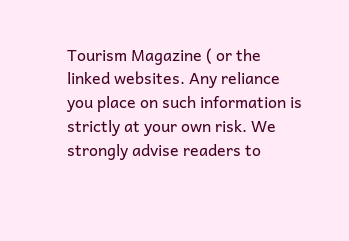Tourism Magazine ( or the linked websites. Any reliance you place on such information is strictly at your own risk. We strongly advise readers to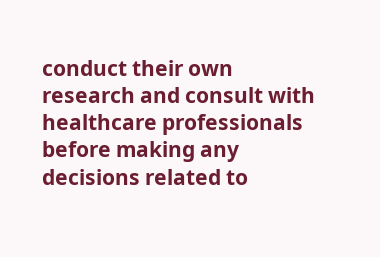conduct their own research and consult with healthcare professionals before making any decisions related to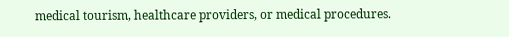medical tourism, healthcare providers, or medical procedures.